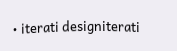• iterati designiterati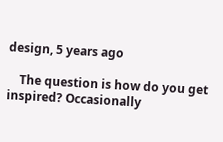design, 5 years ago

    The question is how do you get inspired? Occasionally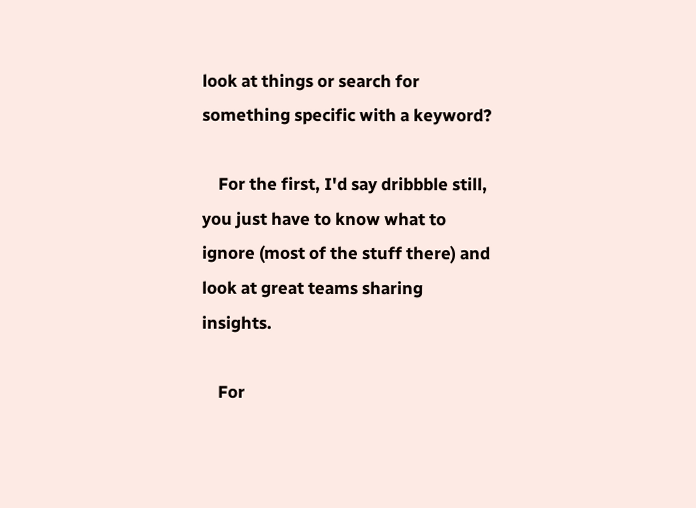look at things or search for something specific with a keyword?

    For the first, I'd say dribbble still, you just have to know what to ignore (most of the stuff there) and look at great teams sharing insights.

    For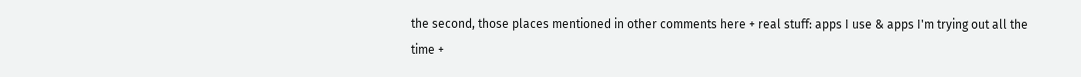the second, those places mentioned in other comments here + real stuff: apps I use & apps I'm trying out all the time +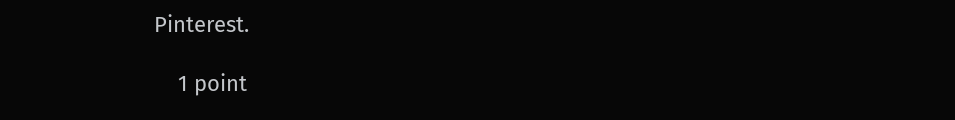Pinterest.

    1 point